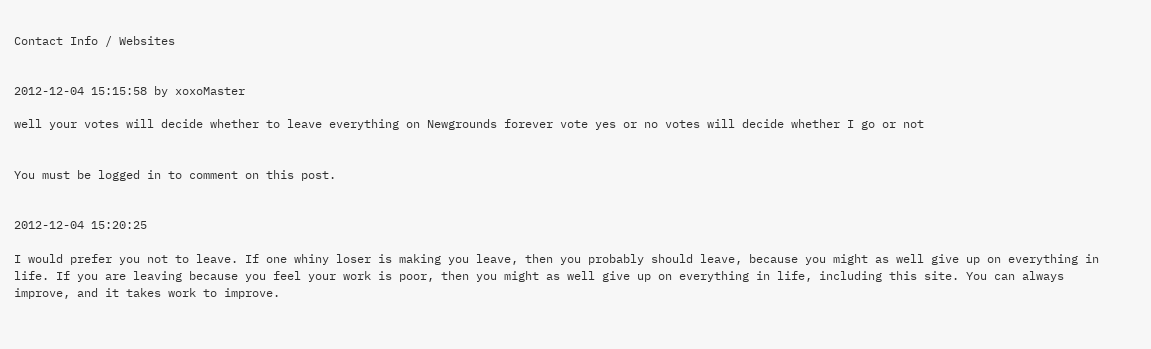Contact Info / Websites


2012-12-04 15:15:58 by xoxoMaster

well your votes will decide whether to leave everything on Newgrounds forever vote yes or no votes will decide whether I go or not


You must be logged in to comment on this post.


2012-12-04 15:20:25

I would prefer you not to leave. If one whiny loser is making you leave, then you probably should leave, because you might as well give up on everything in life. If you are leaving because you feel your work is poor, then you might as well give up on everything in life, including this site. You can always improve, and it takes work to improve.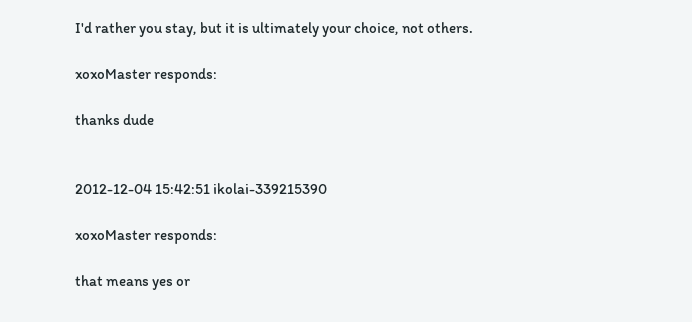I'd rather you stay, but it is ultimately your choice, not others.

xoxoMaster responds:

thanks dude


2012-12-04 15:42:51 ikolai-339215390

xoxoMaster responds:

that means yes or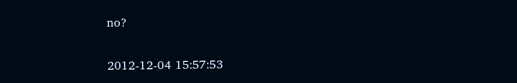no?


2012-12-04 15:57:53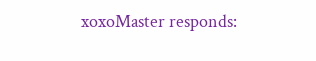xoxoMaster responds: